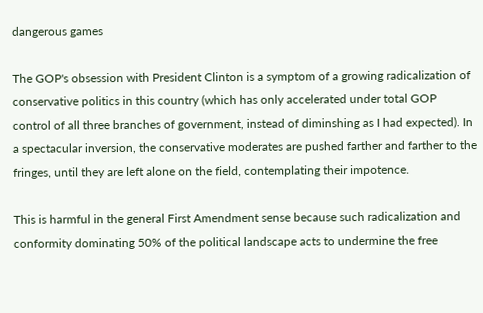dangerous games

The GOP's obsession with President Clinton is a symptom of a growing radicalization of conservative politics in this country (which has only accelerated under total GOP control of all three branches of government, instead of diminshing as I had expected). In a spectacular inversion, the conservative moderates are pushed farther and farther to the fringes, until they are left alone on the field, contemplating their impotence.

This is harmful in the general First Amendment sense because such radicalization and conformity dominating 50% of the political landscape acts to undermine the free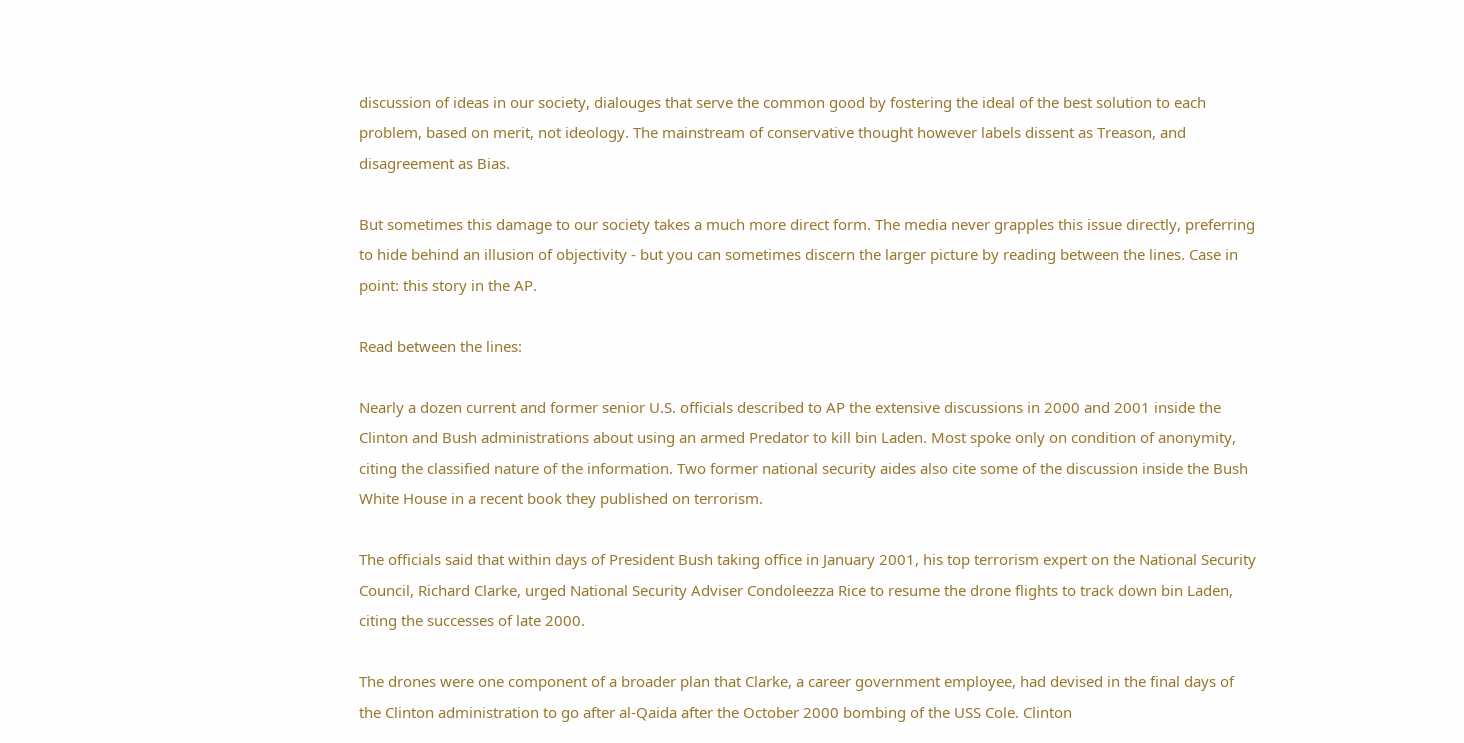discussion of ideas in our society, dialouges that serve the common good by fostering the ideal of the best solution to each problem, based on merit, not ideology. The mainstream of conservative thought however labels dissent as Treason, and disagreement as Bias.

But sometimes this damage to our society takes a much more direct form. The media never grapples this issue directly, preferring to hide behind an illusion of objectivity - but you can sometimes discern the larger picture by reading between the lines. Case in point: this story in the AP.

Read between the lines:

Nearly a dozen current and former senior U.S. officials described to AP the extensive discussions in 2000 and 2001 inside the Clinton and Bush administrations about using an armed Predator to kill bin Laden. Most spoke only on condition of anonymity, citing the classified nature of the information. Two former national security aides also cite some of the discussion inside the Bush White House in a recent book they published on terrorism.

The officials said that within days of President Bush taking office in January 2001, his top terrorism expert on the National Security Council, Richard Clarke, urged National Security Adviser Condoleezza Rice to resume the drone flights to track down bin Laden, citing the successes of late 2000.

The drones were one component of a broader plan that Clarke, a career government employee, had devised in the final days of the Clinton administration to go after al-Qaida after the October 2000 bombing of the USS Cole. Clinton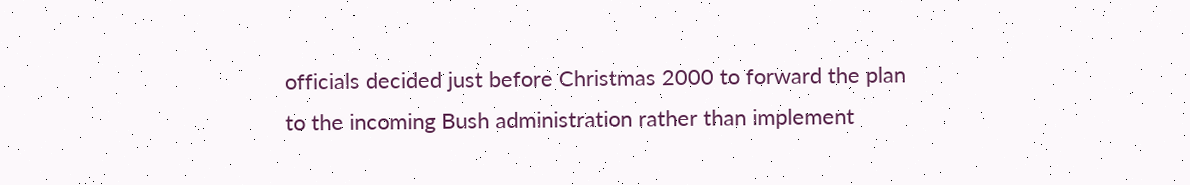officials decided just before Christmas 2000 to forward the plan to the incoming Bush administration rather than implement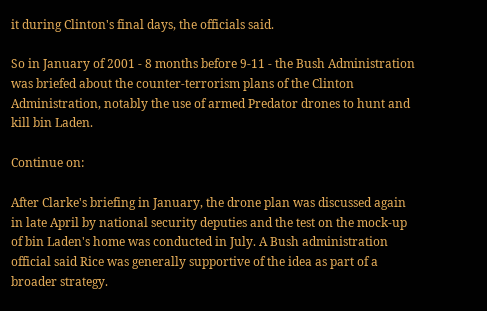it during Clinton's final days, the officials said.

So in January of 2001 - 8 months before 9-11 - the Bush Administration was briefed about the counter-terrorism plans of the Clinton Administration, notably the use of armed Predator drones to hunt and kill bin Laden.

Continue on:

After Clarke's briefing in January, the drone plan was discussed again in late April by national security deputies and the test on the mock-up of bin Laden's home was conducted in July. A Bush administration official said Rice was generally supportive of the idea as part of a broader strategy.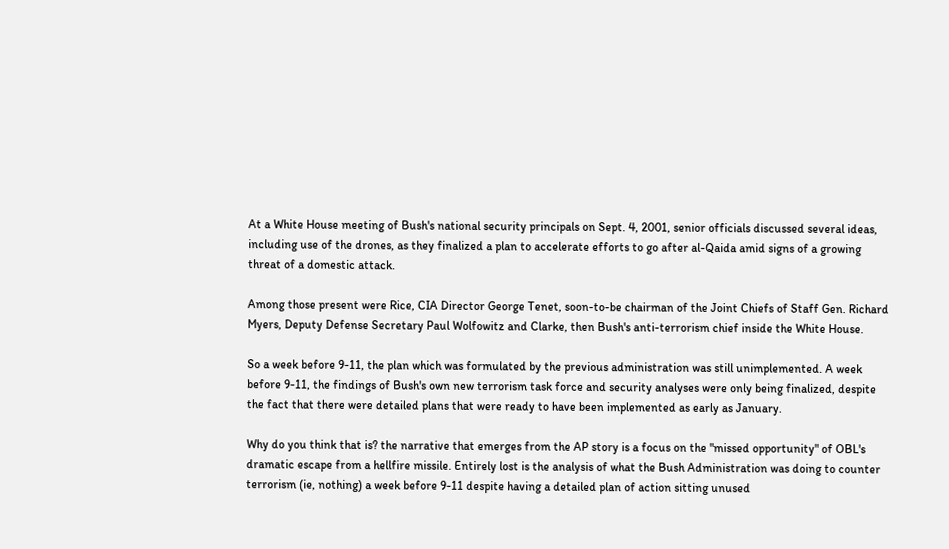At a White House meeting of Bush's national security principals on Sept. 4, 2001, senior officials discussed several ideas, including use of the drones, as they finalized a plan to accelerate efforts to go after al-Qaida amid signs of a growing threat of a domestic attack.

Among those present were Rice, CIA Director George Tenet, soon-to-be chairman of the Joint Chiefs of Staff Gen. Richard Myers, Deputy Defense Secretary Paul Wolfowitz and Clarke, then Bush's anti-terrorism chief inside the White House.

So a week before 9-11, the plan which was formulated by the previous administration was still unimplemented. A week before 9-11, the findings of Bush's own new terrorism task force and security analyses were only being finalized, despite the fact that there were detailed plans that were ready to have been implemented as early as January.

Why do you think that is? the narrative that emerges from the AP story is a focus on the "missed opportunity" of OBL's dramatic escape from a hellfire missile. Entirely lost is the analysis of what the Bush Administration was doing to counter terrorism (ie, nothing) a week before 9-11 despite having a detailed plan of action sitting unused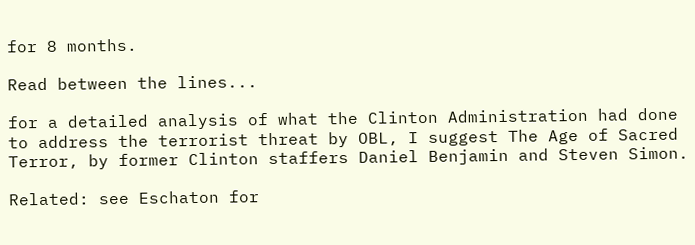for 8 months.

Read between the lines...

for a detailed analysis of what the Clinton Administration had done to address the terrorist threat by OBL, I suggest The Age of Sacred Terror, by former Clinton staffers Daniel Benjamin and Steven Simon.

Related: see Eschaton for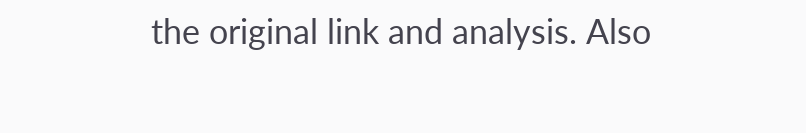the original link and analysis. Also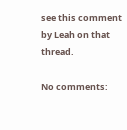see this comment by Leah on that thread.

No comments: